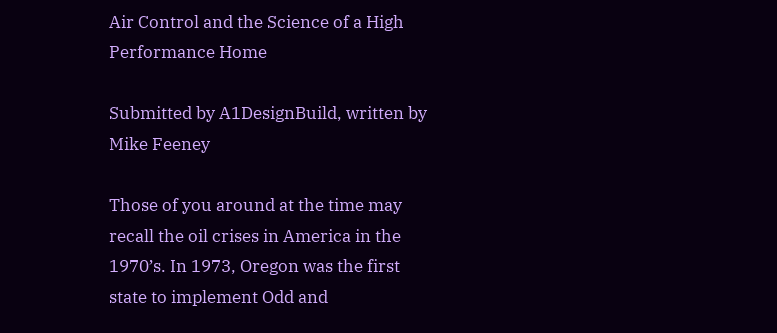Air Control and the Science of a High Performance Home

Submitted by A1DesignBuild, written by Mike Feeney

Those of you around at the time may recall the oil crises in America in the 1970’s. In 1973, Oregon was the first state to implement Odd and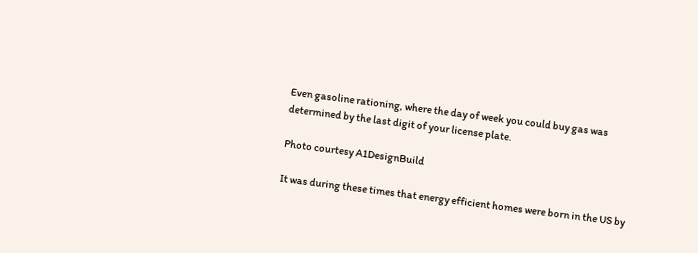Even gasoline rationing, where the day of week you could buy gas was determined by the last digit of your license plate.

Photo courtesy A1DesignBuild

It was during these times that energy efficient homes were born in the US by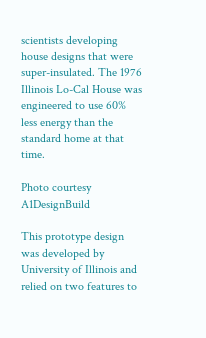scientists developing house designs that were super-insulated. The 1976 Illinois Lo-Cal House was engineered to use 60% less energy than the standard home at that time.

Photo courtesy A1DesignBuild

This prototype design was developed by University of Illinois and relied on two features to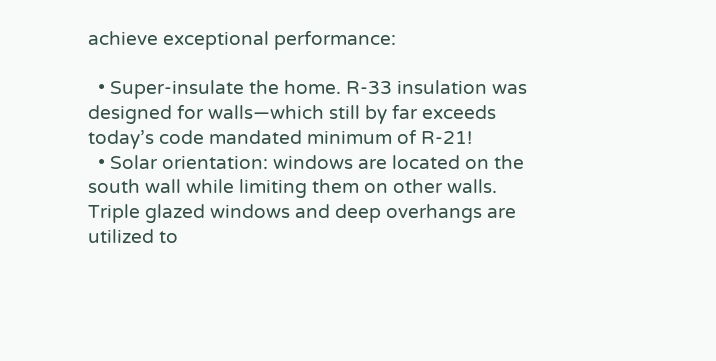achieve exceptional performance:

  • Super-insulate the home. R-33 insulation was designed for walls—which still by far exceeds today’s code mandated minimum of R-21!
  • Solar orientation: windows are located on the south wall while limiting them on other walls. Triple glazed windows and deep overhangs are utilized to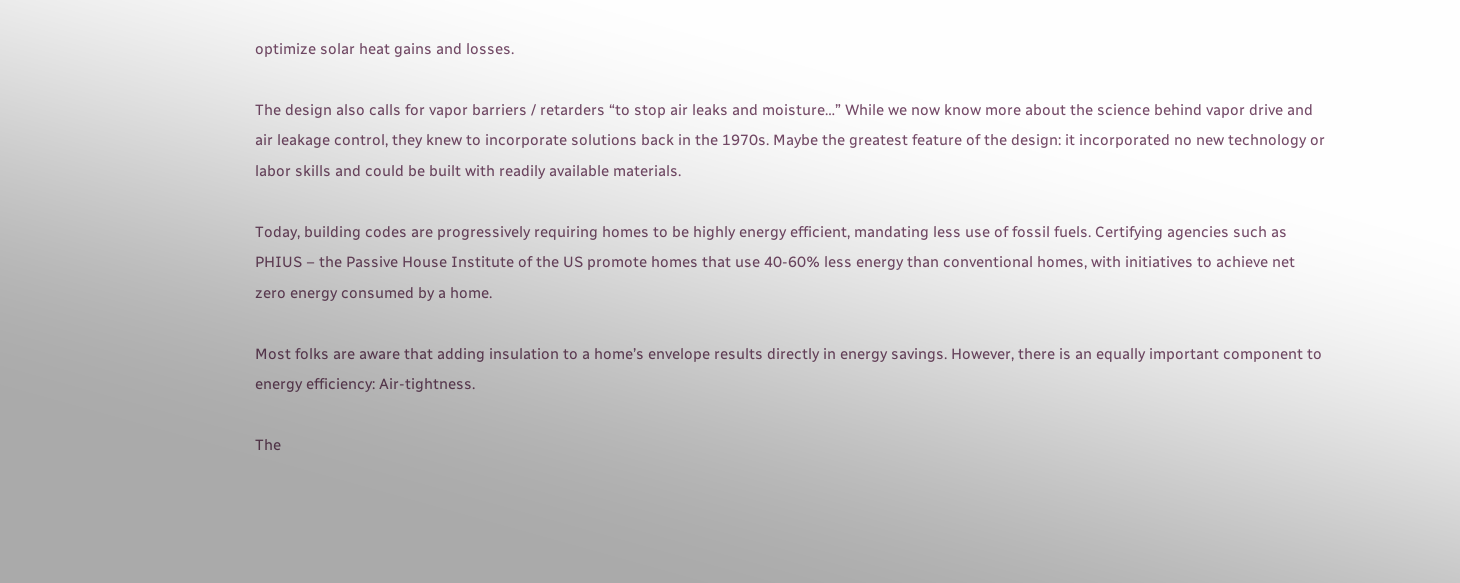optimize solar heat gains and losses.

The design also calls for vapor barriers / retarders “to stop air leaks and moisture…” While we now know more about the science behind vapor drive and air leakage control, they knew to incorporate solutions back in the 1970s. Maybe the greatest feature of the design: it incorporated no new technology or labor skills and could be built with readily available materials.

Today, building codes are progressively requiring homes to be highly energy efficient, mandating less use of fossil fuels. Certifying agencies such as PHIUS – the Passive House Institute of the US promote homes that use 40-60% less energy than conventional homes, with initiatives to achieve net zero energy consumed by a home.

Most folks are aware that adding insulation to a home’s envelope results directly in energy savings. However, there is an equally important component to energy efficiency: Air-tightness.

The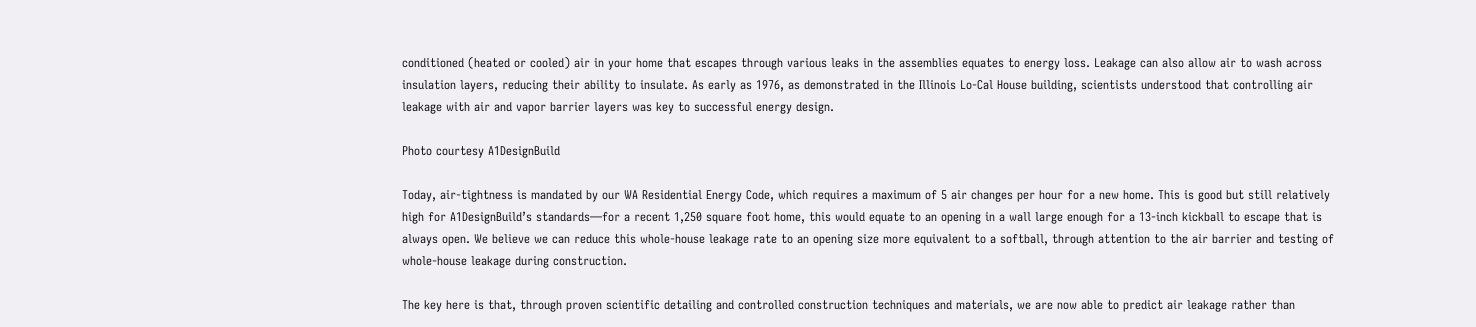conditioned (heated or cooled) air in your home that escapes through various leaks in the assemblies equates to energy loss. Leakage can also allow air to wash across insulation layers, reducing their ability to insulate. As early as 1976, as demonstrated in the Illinois Lo-Cal House building, scientists understood that controlling air leakage with air and vapor barrier layers was key to successful energy design.

Photo courtesy A1DesignBuild

Today, air-tightness is mandated by our WA Residential Energy Code, which requires a maximum of 5 air changes per hour for a new home. This is good but still relatively high for A1DesignBuild’s standards—for a recent 1,250 square foot home, this would equate to an opening in a wall large enough for a 13-inch kickball to escape that is always open. We believe we can reduce this whole-house leakage rate to an opening size more equivalent to a softball, through attention to the air barrier and testing of whole-house leakage during construction.

The key here is that, through proven scientific detailing and controlled construction techniques and materials, we are now able to predict air leakage rather than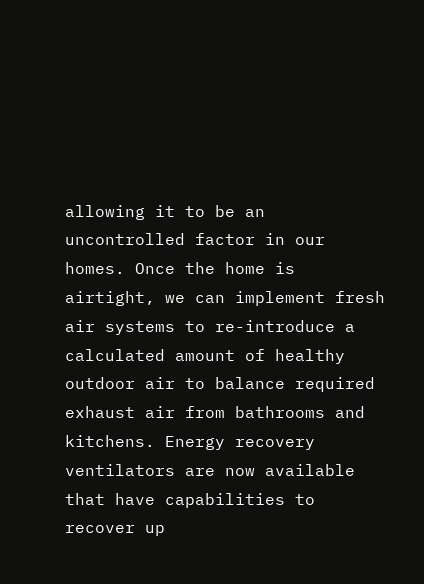allowing it to be an uncontrolled factor in our homes. Once the home is airtight, we can implement fresh air systems to re-introduce a calculated amount of healthy outdoor air to balance required exhaust air from bathrooms and kitchens. Energy recovery ventilators are now available that have capabilities to recover up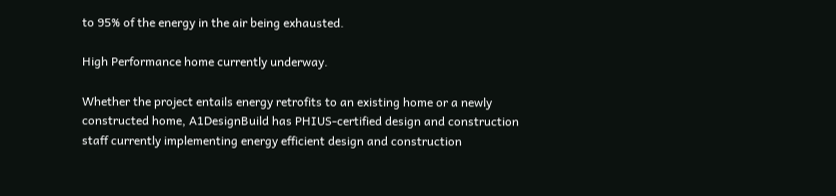to 95% of the energy in the air being exhausted.

High Performance home currently underway.

Whether the project entails energy retrofits to an existing home or a newly constructed home, A1DesignBuild has PHIUS-certified design and construction staff currently implementing energy efficient design and construction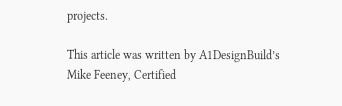projects.

This article was written by A1DesignBuild’s Mike Feeney, Certified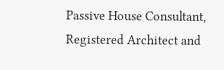Passive House Consultant, Registered Architect and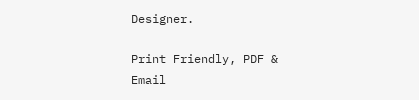Designer.

Print Friendly, PDF & Email